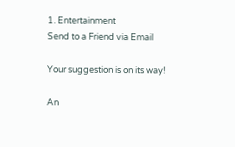1. Entertainment
Send to a Friend via Email

Your suggestion is on its way!

An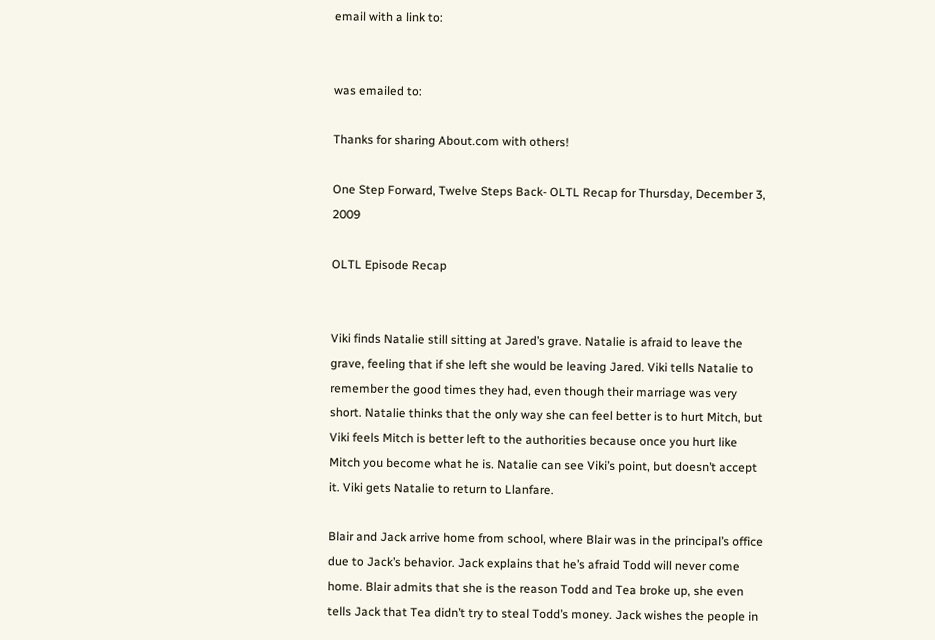email with a link to:


was emailed to:

Thanks for sharing About.com with others!

One Step Forward, Twelve Steps Back- OLTL Recap for Thursday, December 3, 2009

OLTL Episode Recap


Viki finds Natalie still sitting at Jared’s grave. Natalie is afraid to leave the grave, feeling that if she left she would be leaving Jared. Viki tells Natalie to remember the good times they had, even though their marriage was very short. Natalie thinks that the only way she can feel better is to hurt Mitch, but Viki feels Mitch is better left to the authorities because once you hurt like Mitch you become what he is. Natalie can see Viki’s point, but doesn’t accept it. Viki gets Natalie to return to Llanfare.

Blair and Jack arrive home from school, where Blair was in the principal’s office due to Jack’s behavior. Jack explains that he’s afraid Todd will never come home. Blair admits that she is the reason Todd and Tea broke up, she even tells Jack that Tea didn’t try to steal Todd’s money. Jack wishes the people in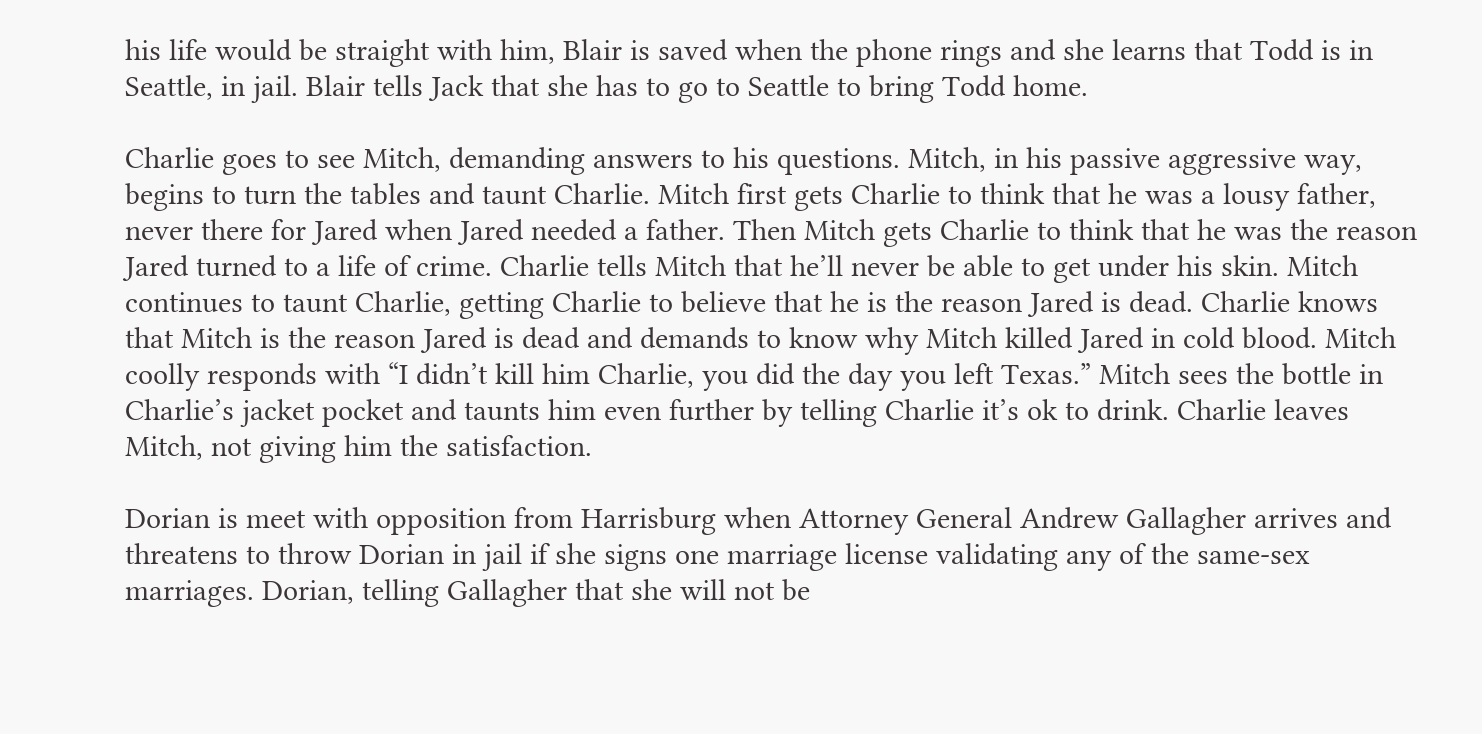his life would be straight with him, Blair is saved when the phone rings and she learns that Todd is in Seattle, in jail. Blair tells Jack that she has to go to Seattle to bring Todd home.

Charlie goes to see Mitch, demanding answers to his questions. Mitch, in his passive aggressive way, begins to turn the tables and taunt Charlie. Mitch first gets Charlie to think that he was a lousy father, never there for Jared when Jared needed a father. Then Mitch gets Charlie to think that he was the reason Jared turned to a life of crime. Charlie tells Mitch that he’ll never be able to get under his skin. Mitch continues to taunt Charlie, getting Charlie to believe that he is the reason Jared is dead. Charlie knows that Mitch is the reason Jared is dead and demands to know why Mitch killed Jared in cold blood. Mitch coolly responds with “I didn’t kill him Charlie, you did the day you left Texas.” Mitch sees the bottle in Charlie’s jacket pocket and taunts him even further by telling Charlie it’s ok to drink. Charlie leaves Mitch, not giving him the satisfaction.

Dorian is meet with opposition from Harrisburg when Attorney General Andrew Gallagher arrives and threatens to throw Dorian in jail if she signs one marriage license validating any of the same-sex marriages. Dorian, telling Gallagher that she will not be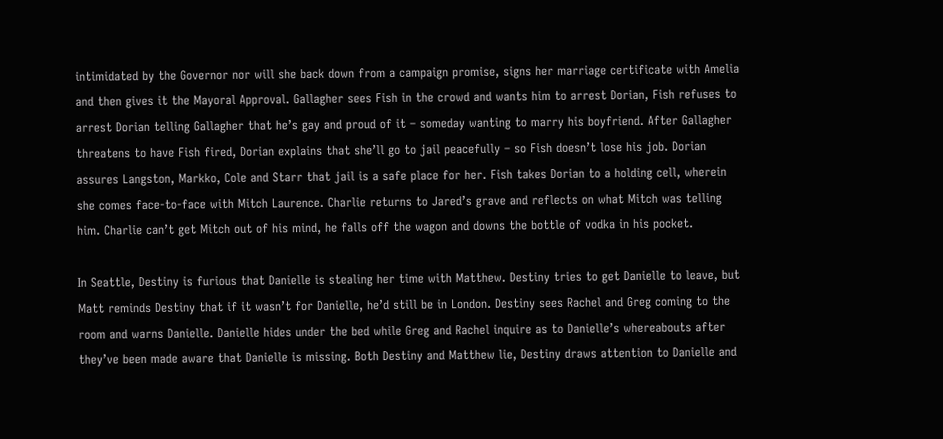intimidated by the Governor nor will she back down from a campaign promise, signs her marriage certificate with Amelia and then gives it the Mayoral Approval. Gallagher sees Fish in the crowd and wants him to arrest Dorian, Fish refuses to arrest Dorian telling Gallagher that he’s gay and proud of it – someday wanting to marry his boyfriend. After Gallagher threatens to have Fish fired, Dorian explains that she’ll go to jail peacefully – so Fish doesn’t lose his job. Dorian assures Langston, Markko, Cole and Starr that jail is a safe place for her. Fish takes Dorian to a holding cell, wherein she comes face-to-face with Mitch Laurence. Charlie returns to Jared’s grave and reflects on what Mitch was telling him. Charlie can’t get Mitch out of his mind, he falls off the wagon and downs the bottle of vodka in his pocket.

In Seattle, Destiny is furious that Danielle is stealing her time with Matthew. Destiny tries to get Danielle to leave, but Matt reminds Destiny that if it wasn’t for Danielle, he’d still be in London. Destiny sees Rachel and Greg coming to the room and warns Danielle. Danielle hides under the bed while Greg and Rachel inquire as to Danielle’s whereabouts after they’ve been made aware that Danielle is missing. Both Destiny and Matthew lie, Destiny draws attention to Danielle and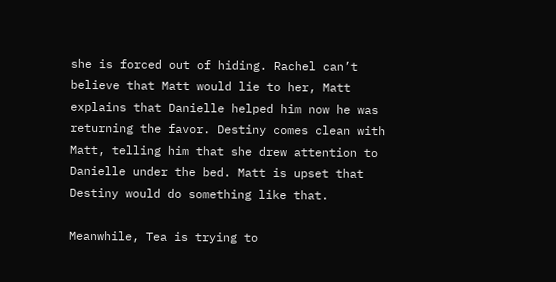she is forced out of hiding. Rachel can’t believe that Matt would lie to her, Matt explains that Danielle helped him now he was returning the favor. Destiny comes clean with Matt, telling him that she drew attention to Danielle under the bed. Matt is upset that Destiny would do something like that.

Meanwhile, Tea is trying to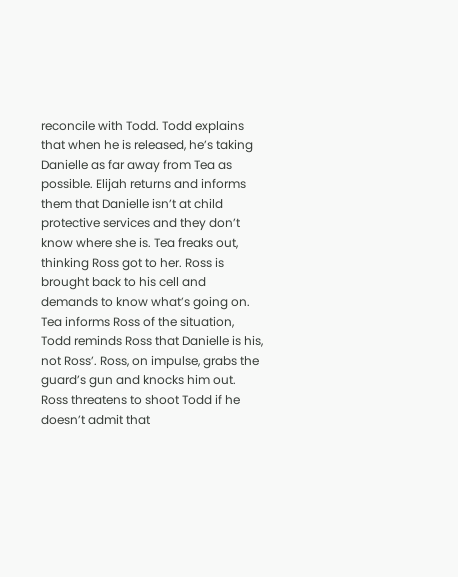reconcile with Todd. Todd explains that when he is released, he’s taking Danielle as far away from Tea as possible. Elijah returns and informs them that Danielle isn’t at child protective services and they don’t know where she is. Tea freaks out, thinking Ross got to her. Ross is brought back to his cell and demands to know what’s going on. Tea informs Ross of the situation, Todd reminds Ross that Danielle is his, not Ross’. Ross, on impulse, grabs the guard’s gun and knocks him out. Ross threatens to shoot Todd if he doesn’t admit that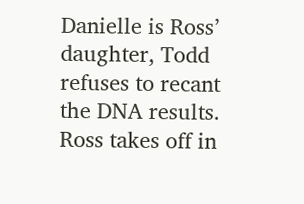Danielle is Ross’ daughter, Todd refuses to recant the DNA results. Ross takes off in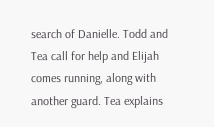search of Danielle. Todd and Tea call for help and Elijah comes running, along with another guard. Tea explains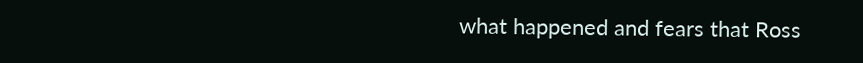what happened and fears that Ross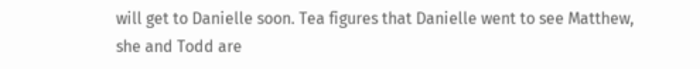will get to Danielle soon. Tea figures that Danielle went to see Matthew, she and Todd are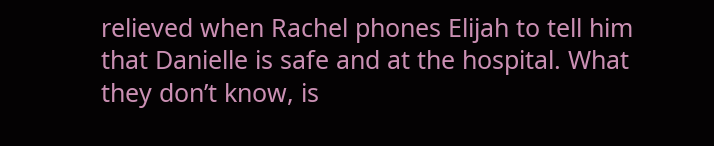relieved when Rachel phones Elijah to tell him that Danielle is safe and at the hospital. What they don’t know, is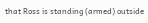that Ross is standing (armed) outside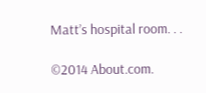Matt’s hospital room. . .

©2014 About.com.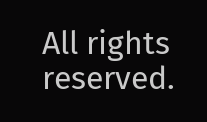All rights reserved.